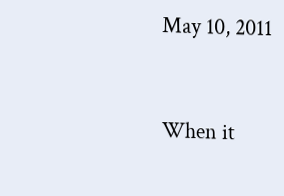May 10, 2011


When it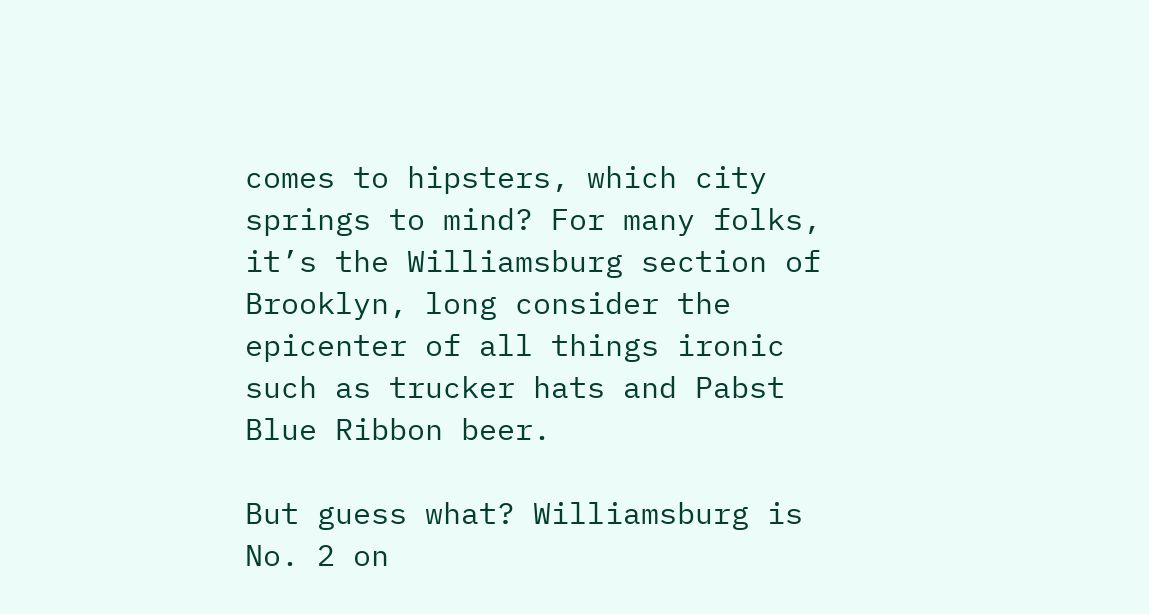comes to hipsters, which city springs to mind? For many folks, it’s the Williamsburg section of Brooklyn, long consider the epicenter of all things ironic such as trucker hats and Pabst Blue Ribbon beer.

But guess what? Williamsburg is No. 2 on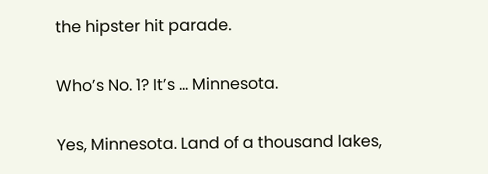the hipster hit parade.

Who’s No. 1? It’s … Minnesota.

Yes, Minnesota. Land of a thousand lakes,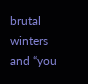brutal winters and “you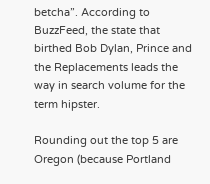betcha”. According to BuzzFeed, the state that birthed Bob Dylan, Prince and the Replacements leads the way in search volume for the term hipster.

Rounding out the top 5 are Oregon (because Portland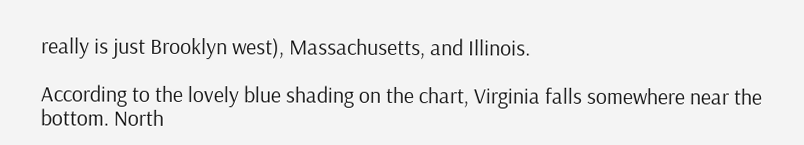really is just Brooklyn west), Massachusetts, and Illinois.

According to the lovely blue shading on the chart, Virginia falls somewhere near the bottom. North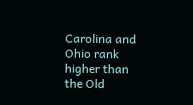Carolina and Ohio rank higher than the Old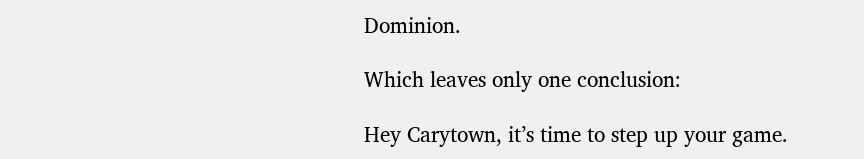Dominion.

Which leaves only one conclusion:

Hey Carytown, it’s time to step up your game.